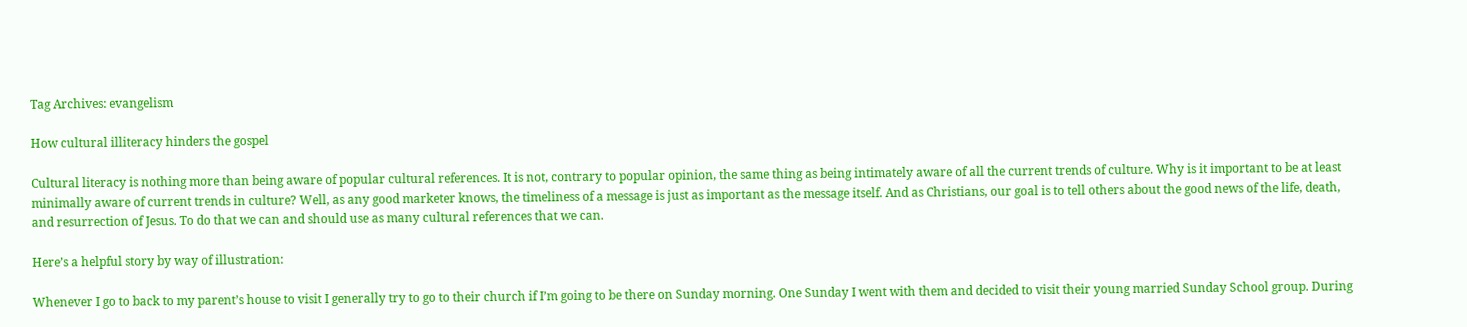Tag Archives: evangelism

How cultural illiteracy hinders the gospel

Cultural literacy is nothing more than being aware of popular cultural references. It is not, contrary to popular opinion, the same thing as being intimately aware of all the current trends of culture. Why is it important to be at least minimally aware of current trends in culture? Well, as any good marketer knows, the timeliness of a message is just as important as the message itself. And as Christians, our goal is to tell others about the good news of the life, death, and resurrection of Jesus. To do that we can and should use as many cultural references that we can.

Here’s a helpful story by way of illustration:

Whenever I go to back to my parent’s house to visit I generally try to go to their church if I’m going to be there on Sunday morning. One Sunday I went with them and decided to visit their young married Sunday School group. During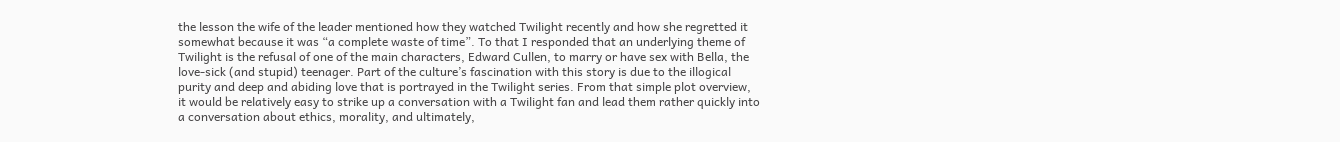the lesson the wife of the leader mentioned how they watched Twilight recently and how she regretted it somewhat because it was “a complete waste of time”. To that I responded that an underlying theme of Twilight is the refusal of one of the main characters, Edward Cullen, to marry or have sex with Bella, the love-sick (and stupid) teenager. Part of the culture’s fascination with this story is due to the illogical purity and deep and abiding love that is portrayed in the Twilight series. From that simple plot overview, it would be relatively easy to strike up a conversation with a Twilight fan and lead them rather quickly into a conversation about ethics, morality, and ultimately,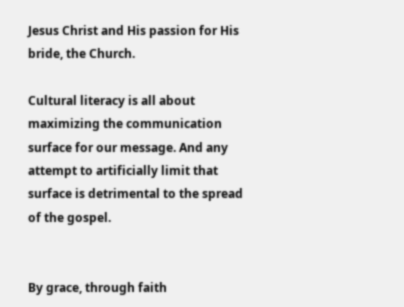Jesus Christ and His passion for His bride, the Church.

Cultural literacy is all about maximizing the communication surface for our message. And any attempt to artificially limit that surface is detrimental to the spread of the gospel.


By grace, through faith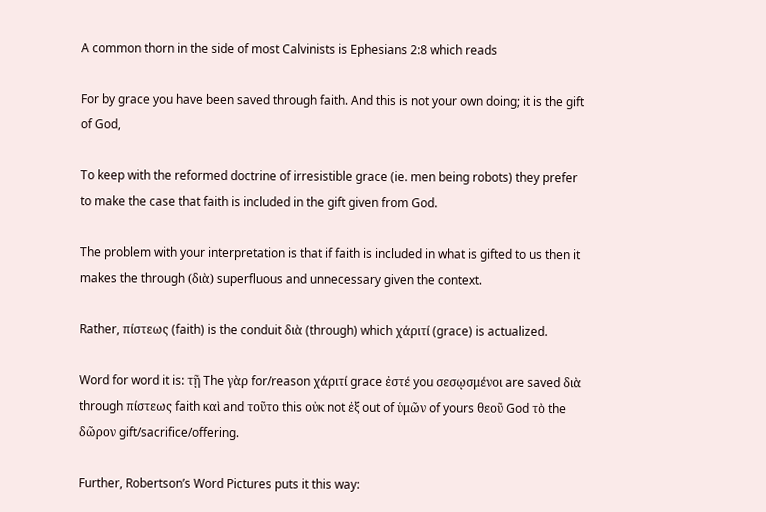A common thorn in the side of most Calvinists is Ephesians 2:8 which reads

For by grace you have been saved through faith. And this is not your own doing; it is the gift of God,

To keep with the reformed doctrine of irresistible grace (ie. men being robots) they prefer to make the case that faith is included in the gift given from God.

The problem with your interpretation is that if faith is included in what is gifted to us then it makes the through (διὰ) superfluous and unnecessary given the context.

Rather, πίστεως (faith) is the conduit διὰ (through) which χάριτί (grace) is actualized.

Word for word it is: τῇ The γὰρ for/reason χάριτί grace ἐστέ you σεσῳσμένοι are saved διὰ through πίστεως faith καὶ and τοῦτο this οὐκ not ἐξ out of ὑμῶν of yours θεοῦ God τὸ the δῶρον gift/sacrifice/offering.

Further, Robertson’s Word Pictures puts it this way: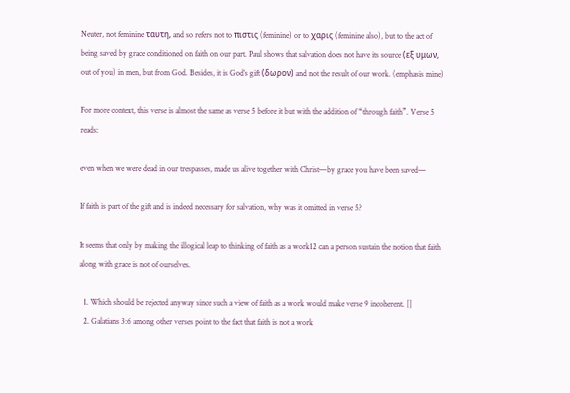Neuter, not feminine ταυτη, and so refers not to πιστις (feminine) or to χαρις (feminine also), but to the act of being saved by grace conditioned on faith on our part. Paul shows that salvation does not have its source (εξ υμων, out of you) in men, but from God. Besides, it is God’s gift (δωρον) and not the result of our work. (emphasis mine)

For more context, this verse is almost the same as verse 5 before it but with the addition of “through faith”. Verse 5 reads:

even when we were dead in our trespasses, made us alive together with Christ—by grace you have been saved—

If faith is part of the gift and is indeed necessary for salvation, why was it omitted in verse 5?

It seems that only by making the illogical leap to thinking of faith as a work12 can a person sustain the notion that faith along with grace is not of ourselves.

  1. Which should be rejected anyway since such a view of faith as a work would make verse 9 incoherent. []
  2. Galatians 3:6 among other verses point to the fact that faith is not a work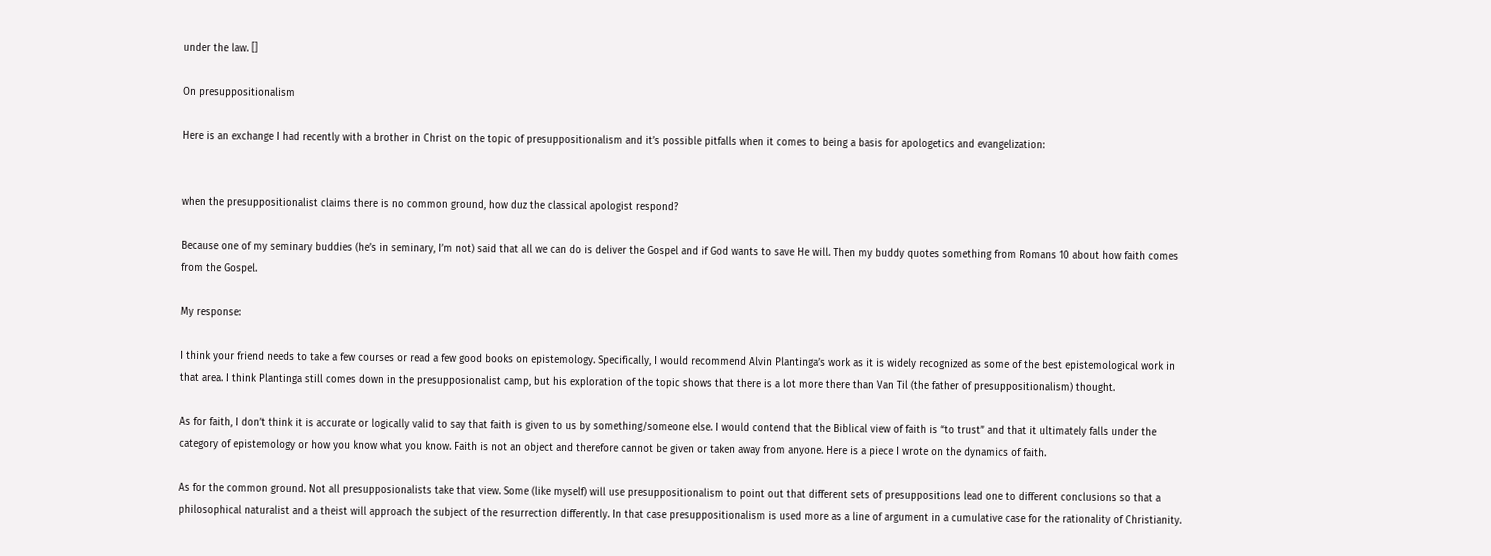under the law. []

On presuppositionalism

Here is an exchange I had recently with a brother in Christ on the topic of presuppositionalism and it’s possible pitfalls when it comes to being a basis for apologetics and evangelization:


when the presuppositionalist claims there is no common ground, how duz the classical apologist respond?

Because one of my seminary buddies (he’s in seminary, I’m not) said that all we can do is deliver the Gospel and if God wants to save He will. Then my buddy quotes something from Romans 10 about how faith comes from the Gospel.

My response:

I think your friend needs to take a few courses or read a few good books on epistemology. Specifically, I would recommend Alvin Plantinga’s work as it is widely recognized as some of the best epistemological work in that area. I think Plantinga still comes down in the presupposionalist camp, but his exploration of the topic shows that there is a lot more there than Van Til (the father of presuppositionalism) thought.

As for faith, I don’t think it is accurate or logically valid to say that faith is given to us by something/someone else. I would contend that the Biblical view of faith is “to trust” and that it ultimately falls under the category of epistemology or how you know what you know. Faith is not an object and therefore cannot be given or taken away from anyone. Here is a piece I wrote on the dynamics of faith.

As for the common ground. Not all presupposionalists take that view. Some (like myself) will use presuppositionalism to point out that different sets of presuppositions lead one to different conclusions so that a philosophical naturalist and a theist will approach the subject of the resurrection differently. In that case presuppositionalism is used more as a line of argument in a cumulative case for the rationality of Christianity.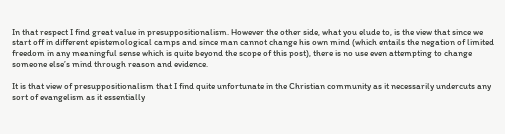In that respect I find great value in presuppositionalism. However the other side, what you elude to, is the view that since we start off in different epistemological camps and since man cannot change his own mind (which entails the negation of limited freedom in any meaningful sense which is quite beyond the scope of this post), there is no use even attempting to change someone else’s mind through reason and evidence.

It is that view of presuppositionalism that I find quite unfortunate in the Christian community as it necessarily undercuts any sort of evangelism as it essentially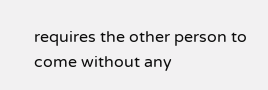requires the other person to come without any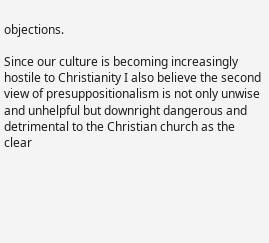objections.

Since our culture is becoming increasingly hostile to Christianity I also believe the second view of presuppositionalism is not only unwise and unhelpful but downright dangerous and detrimental to the Christian church as the clear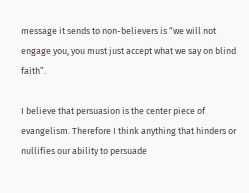message it sends to non-believers is “we will not engage you, you must just accept what we say on blind faith”.

I believe that persuasion is the center piece of evangelism. Therefore I think anything that hinders or nullifies our ability to persuade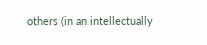others (in an intellectually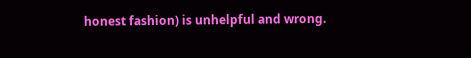honest fashion) is unhelpful and wrong.